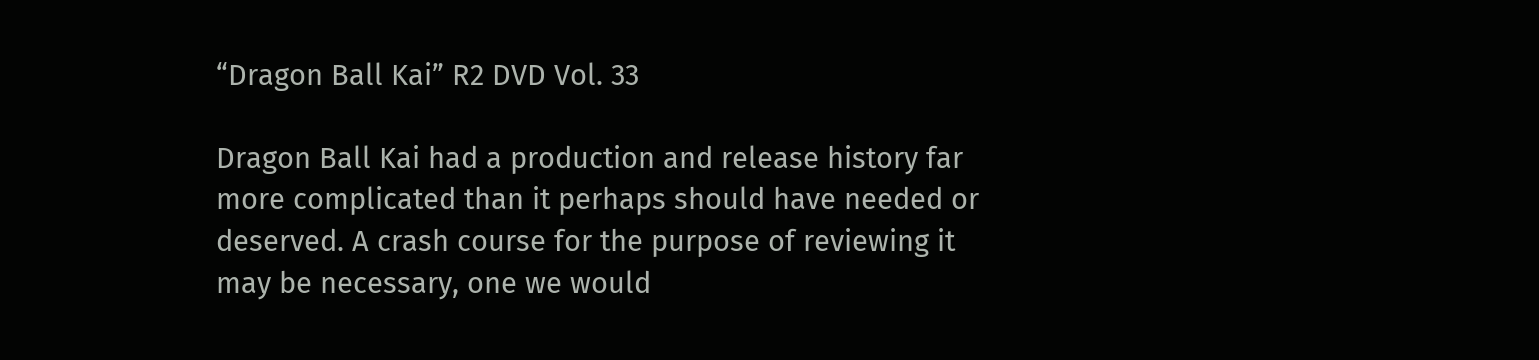“Dragon Ball Kai” R2 DVD Vol. 33

Dragon Ball Kai had a production and release history far more complicated than it perhaps should have needed or deserved. A crash course for the purpose of reviewing it may be necessary, one we would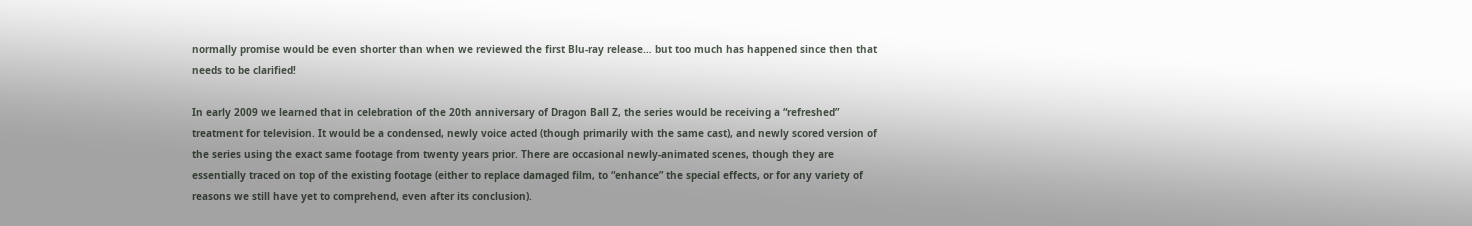normally promise would be even shorter than when we reviewed the first Blu-ray release… but too much has happened since then that needs to be clarified!

In early 2009 we learned that in celebration of the 20th anniversary of Dragon Ball Z, the series would be receiving a “refreshed” treatment for television. It would be a condensed, newly voice acted (though primarily with the same cast), and newly scored version of the series using the exact same footage from twenty years prior. There are occasional newly-animated scenes, though they are essentially traced on top of the existing footage (either to replace damaged film, to “enhance” the special effects, or for any variety of reasons we still have yet to comprehend, even after its conclusion).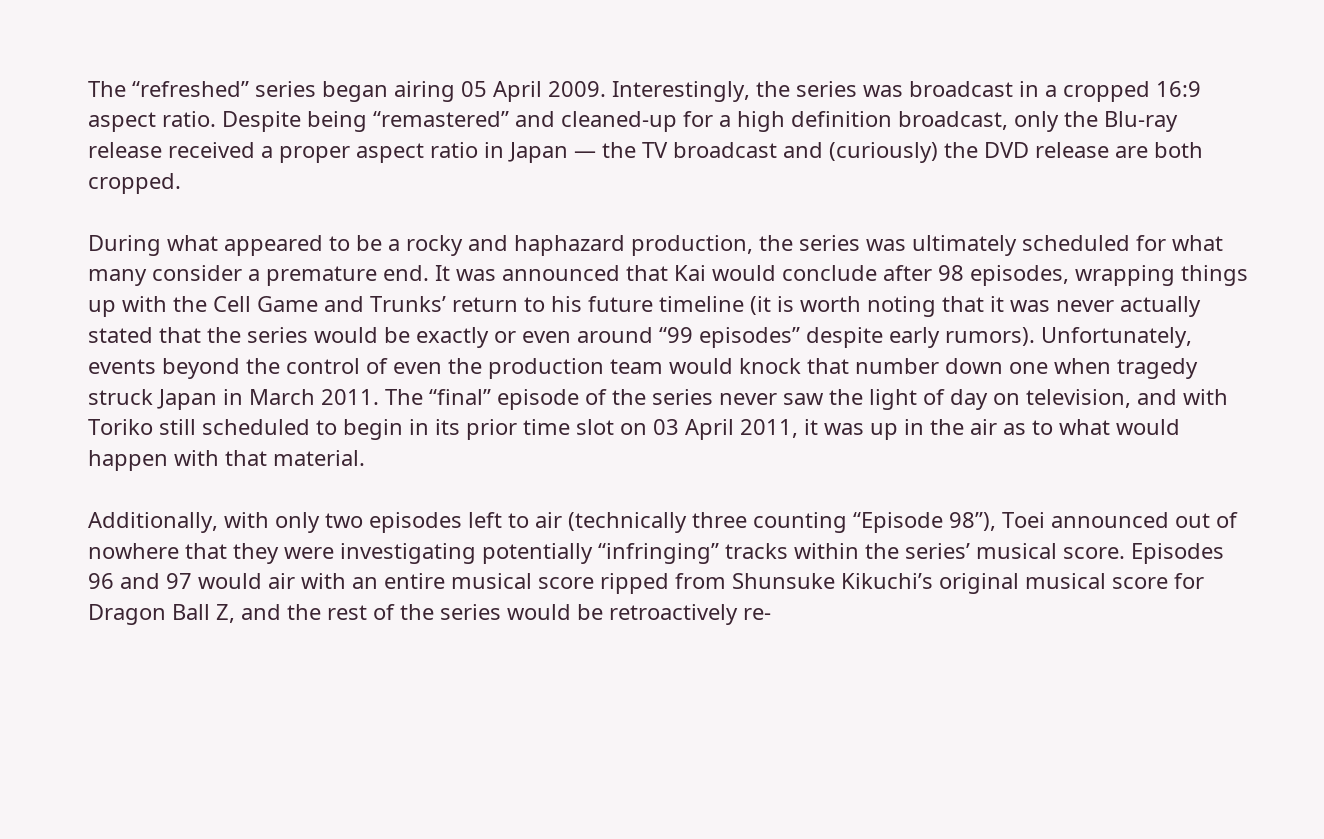The “refreshed” series began airing 05 April 2009. Interestingly, the series was broadcast in a cropped 16:9 aspect ratio. Despite being “remastered” and cleaned-up for a high definition broadcast, only the Blu-ray release received a proper aspect ratio in Japan — the TV broadcast and (curiously) the DVD release are both cropped.

During what appeared to be a rocky and haphazard production, the series was ultimately scheduled for what many consider a premature end. It was announced that Kai would conclude after 98 episodes, wrapping things up with the Cell Game and Trunks’ return to his future timeline (it is worth noting that it was never actually stated that the series would be exactly or even around “99 episodes” despite early rumors). Unfortunately, events beyond the control of even the production team would knock that number down one when tragedy struck Japan in March 2011. The “final” episode of the series never saw the light of day on television, and with Toriko still scheduled to begin in its prior time slot on 03 April 2011, it was up in the air as to what would happen with that material.

Additionally, with only two episodes left to air (technically three counting “Episode 98”), Toei announced out of nowhere that they were investigating potentially “infringing” tracks within the series’ musical score. Episodes 96 and 97 would air with an entire musical score ripped from Shunsuke Kikuchi’s original musical score for Dragon Ball Z, and the rest of the series would be retroactively re-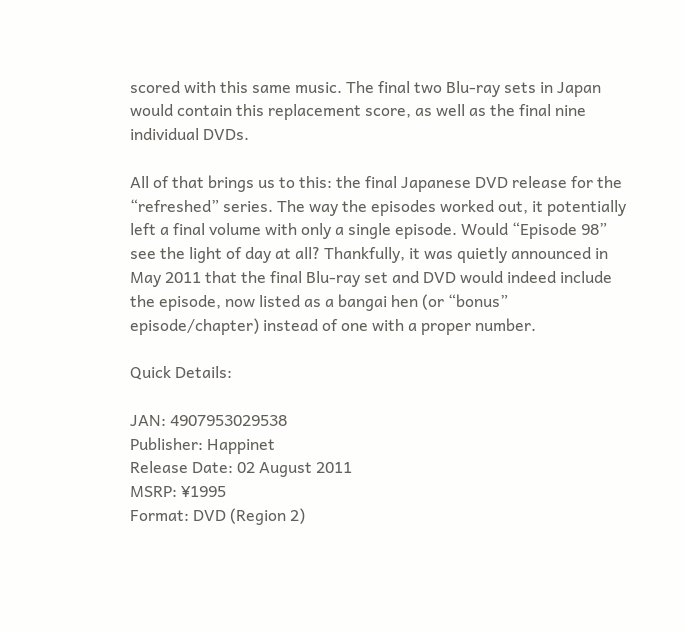scored with this same music. The final two Blu-ray sets in Japan would contain this replacement score, as well as the final nine individual DVDs.

All of that brings us to this: the final Japanese DVD release for the “refreshed” series. The way the episodes worked out, it potentially left a final volume with only a single episode. Would “Episode 98” see the light of day at all? Thankfully, it was quietly announced in May 2011 that the final Blu-ray set and DVD would indeed include the episode, now listed as a bangai hen (or “bonus” episode/chapter) instead of one with a proper number.

Quick Details:

JAN: 4907953029538
Publisher: Happinet
Release Date: 02 August 2011
MSRP: ¥1995
Format: DVD (Region 2)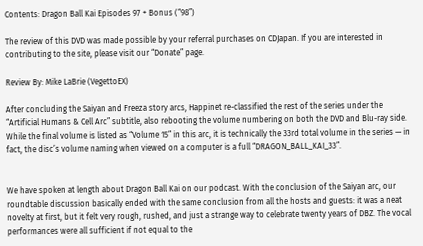Contents: Dragon Ball Kai Episodes 97 + Bonus (“98”)

The review of this DVD was made possible by your referral purchases on CDJapan. If you are interested in contributing to the site, please visit our “Donate” page.

Review By: Mike LaBrie (VegettoEX)

After concluding the Saiyan and Freeza story arcs, Happinet re-classified the rest of the series under the “Artificial Humans & Cell Arc” subtitle, also rebooting the volume numbering on both the DVD and Blu-ray side. While the final volume is listed as “Volume 15” in this arc, it is technically the 33rd total volume in the series — in fact, the disc’s volume naming when viewed on a computer is a full “DRAGON_BALL_KAI_33”.


We have spoken at length about Dragon Ball Kai on our podcast. With the conclusion of the Saiyan arc, our roundtable discussion basically ended with the same conclusion from all the hosts and guests: it was a neat novelty at first, but it felt very rough, rushed, and just a strange way to celebrate twenty years of DBZ. The vocal performances were all sufficient if not equal to the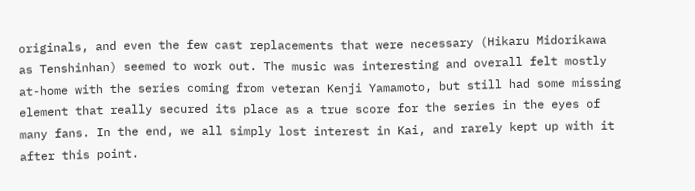originals, and even the few cast replacements that were necessary (Hikaru Midorikawa as Tenshinhan) seemed to work out. The music was interesting and overall felt mostly at-home with the series coming from veteran Kenji Yamamoto, but still had some missing element that really secured its place as a true score for the series in the eyes of many fans. In the end, we all simply lost interest in Kai, and rarely kept up with it after this point.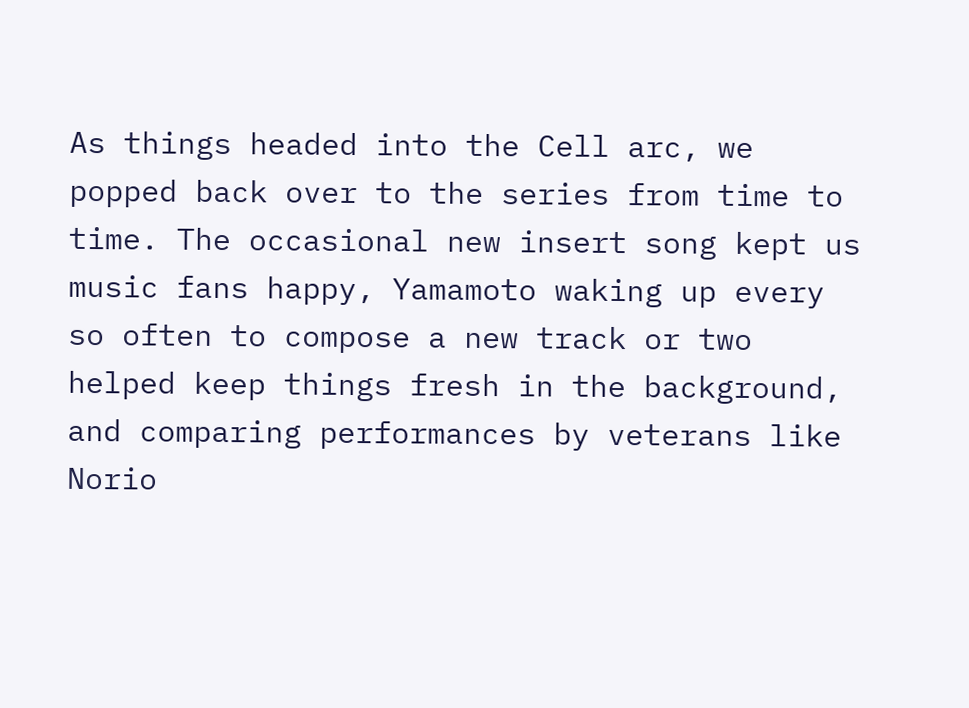As things headed into the Cell arc, we popped back over to the series from time to time. The occasional new insert song kept us music fans happy, Yamamoto waking up every so often to compose a new track or two helped keep things fresh in the background, and comparing performances by veterans like Norio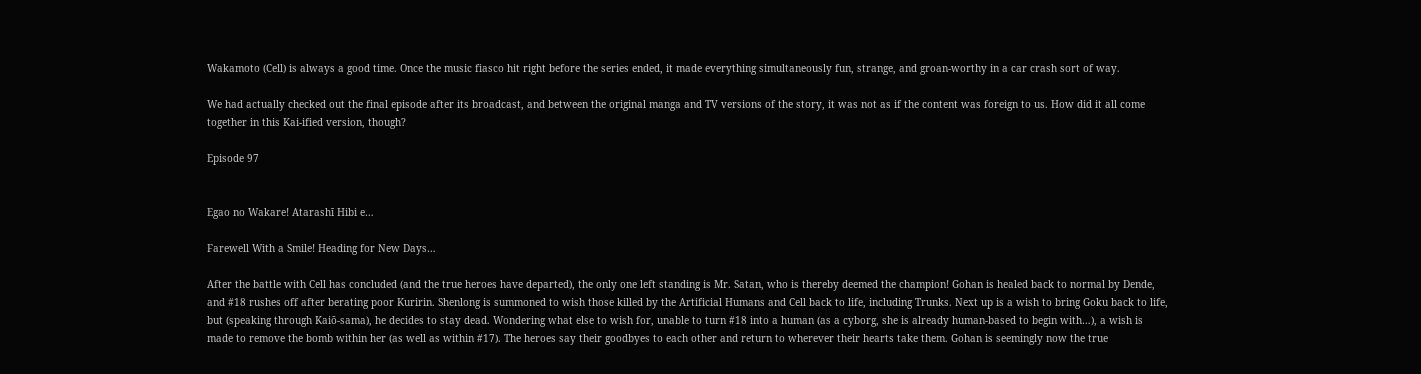Wakamoto (Cell) is always a good time. Once the music fiasco hit right before the series ended, it made everything simultaneously fun, strange, and groan-worthy in a car crash sort of way.

We had actually checked out the final episode after its broadcast, and between the original manga and TV versions of the story, it was not as if the content was foreign to us. How did it all come together in this Kai-ified version, though?

Episode 97


Egao no Wakare! Atarashī Hibi e…

Farewell With a Smile! Heading for New Days…

After the battle with Cell has concluded (and the true heroes have departed), the only one left standing is Mr. Satan, who is thereby deemed the champion! Gohan is healed back to normal by Dende, and #18 rushes off after berating poor Kuririn. Shenlong is summoned to wish those killed by the Artificial Humans and Cell back to life, including Trunks. Next up is a wish to bring Goku back to life, but (speaking through Kaiō-sama), he decides to stay dead. Wondering what else to wish for, unable to turn #18 into a human (as a cyborg, she is already human-based to begin with…), a wish is made to remove the bomb within her (as well as within #17). The heroes say their goodbyes to each other and return to wherever their hearts take them. Gohan is seemingly now the true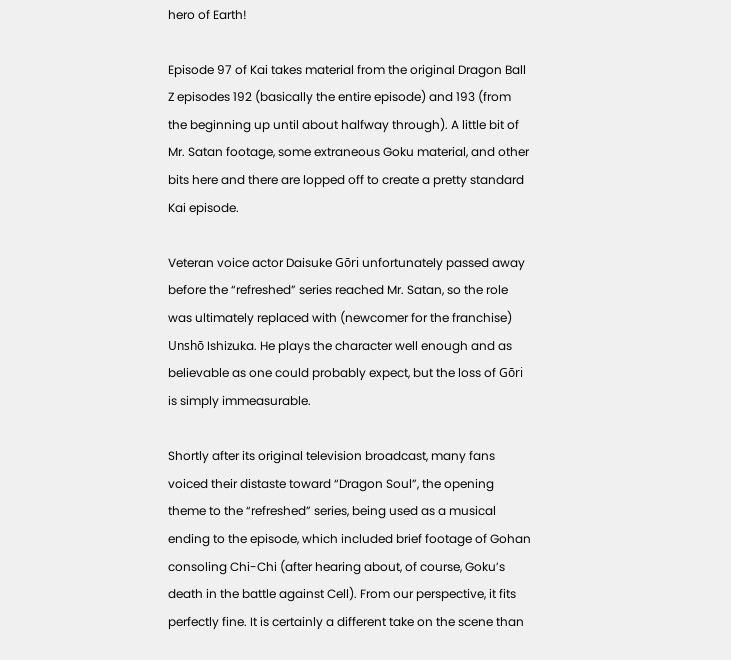hero of Earth!

Episode 97 of Kai takes material from the original Dragon Ball Z episodes 192 (basically the entire episode) and 193 (from the beginning up until about halfway through). A little bit of Mr. Satan footage, some extraneous Goku material, and other bits here and there are lopped off to create a pretty standard Kai episode.

Veteran voice actor Daisuke Gōri unfortunately passed away before the “refreshed” series reached Mr. Satan, so the role was ultimately replaced with (newcomer for the franchise) Unshō Ishizuka. He plays the character well enough and as believable as one could probably expect, but the loss of Gōri is simply immeasurable.

Shortly after its original television broadcast, many fans voiced their distaste toward “Dragon Soul”, the opening theme to the “refreshed” series, being used as a musical ending to the episode, which included brief footage of Gohan consoling Chi-Chi (after hearing about, of course, Goku’s death in the battle against Cell). From our perspective, it fits perfectly fine. It is certainly a different take on the scene than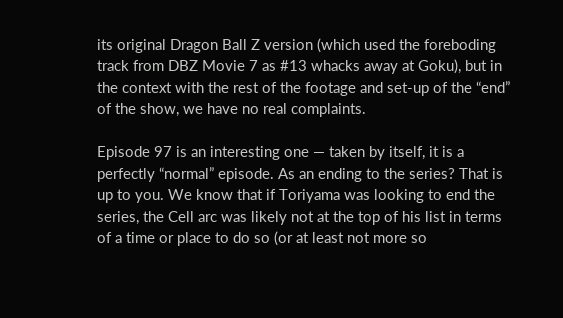its original Dragon Ball Z version (which used the foreboding track from DBZ Movie 7 as #13 whacks away at Goku), but in the context with the rest of the footage and set-up of the “end” of the show, we have no real complaints.

Episode 97 is an interesting one — taken by itself, it is a perfectly “normal” episode. As an ending to the series? That is up to you. We know that if Toriyama was looking to end the series, the Cell arc was likely not at the top of his list in terms of a time or place to do so (or at least not more so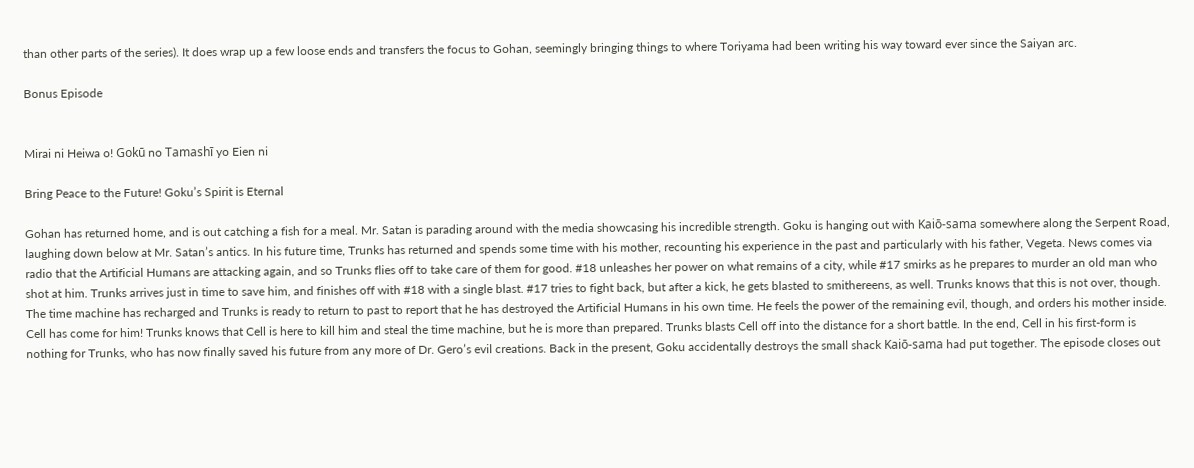than other parts of the series). It does wrap up a few loose ends and transfers the focus to Gohan, seemingly bringing things to where Toriyama had been writing his way toward ever since the Saiyan arc.

Bonus Episode


Mirai ni Heiwa o! Gokū no Tamashī yo Eien ni

Bring Peace to the Future! Goku’s Spirit is Eternal

Gohan has returned home, and is out catching a fish for a meal. Mr. Satan is parading around with the media showcasing his incredible strength. Goku is hanging out with Kaiō-sama somewhere along the Serpent Road, laughing down below at Mr. Satan’s antics. In his future time, Trunks has returned and spends some time with his mother, recounting his experience in the past and particularly with his father, Vegeta. News comes via radio that the Artificial Humans are attacking again, and so Trunks flies off to take care of them for good. #18 unleashes her power on what remains of a city, while #17 smirks as he prepares to murder an old man who shot at him. Trunks arrives just in time to save him, and finishes off with #18 with a single blast. #17 tries to fight back, but after a kick, he gets blasted to smithereens, as well. Trunks knows that this is not over, though. The time machine has recharged and Trunks is ready to return to past to report that he has destroyed the Artificial Humans in his own time. He feels the power of the remaining evil, though, and orders his mother inside. Cell has come for him! Trunks knows that Cell is here to kill him and steal the time machine, but he is more than prepared. Trunks blasts Cell off into the distance for a short battle. In the end, Cell in his first-form is nothing for Trunks, who has now finally saved his future from any more of Dr. Gero’s evil creations. Back in the present, Goku accidentally destroys the small shack Kaiō-sama had put together. The episode closes out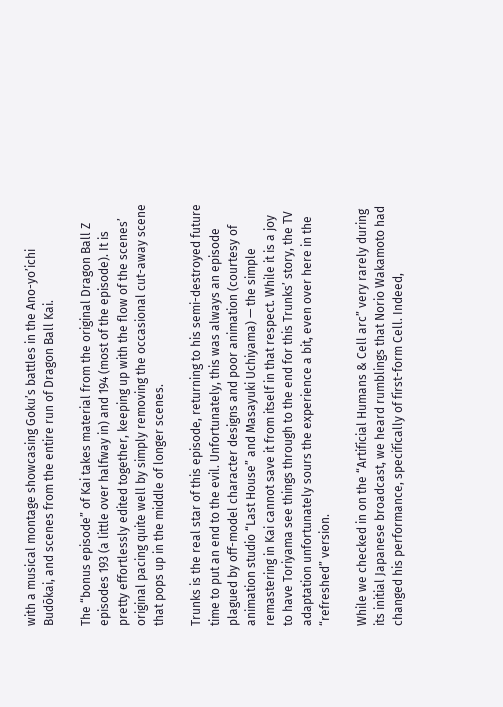with a musical montage showcasing Goku’s battles in the Ano-yo’ichi Budōkai, and scenes from the entire run of Dragon Ball Kai.

The “bonus episode” of Kai takes material from the original Dragon Ball Z episodes 193 (a little over halfway in) and 194 (most of the episode). It is pretty effortlessly edited together, keeping up with the flow of the scenes’ original pacing quite well by simply removing the occasional cut-away scene that pops up in the middle of longer scenes.

Trunks is the real star of this episode, returning to his semi-destroyed future time to put an end to the evil. Unfortunately, this was always an episode plagued by off-model character designs and poor animation (courtesy of animation studio “Last House” and Masayuki Uchiyama) — the simple remastering in Kai cannot save it from itself in that respect. While it is a joy to have Toriyama see things through to the end for this Trunks’ story, the TV adaptation unfortunately sours the experience a bit, even over here in the “refreshed” version.

While we checked in on the “Artificial Humans & Cell arc” very rarely during its initial Japanese broadcast, we heard rumblings that Norio Wakamoto had changed his performance, specifically of first-form Cell. Indeed,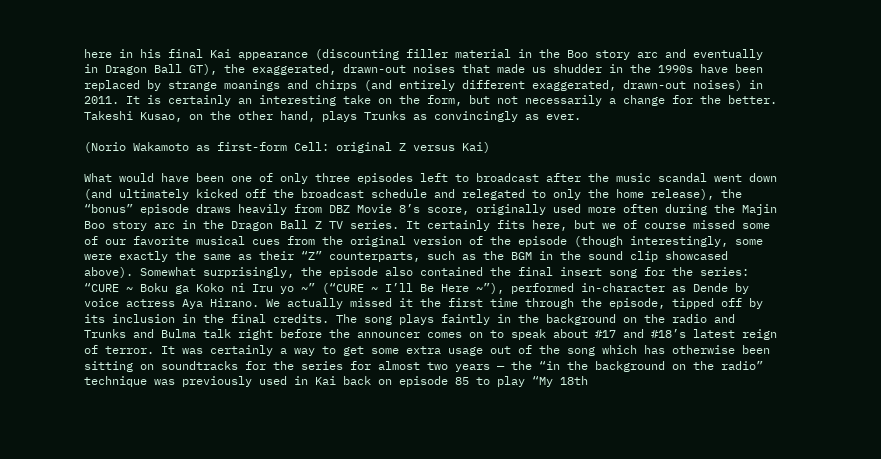here in his final Kai appearance (discounting filler material in the Boo story arc and eventually in Dragon Ball GT), the exaggerated, drawn-out noises that made us shudder in the 1990s have been replaced by strange moanings and chirps (and entirely different exaggerated, drawn-out noises) in 2011. It is certainly an interesting take on the form, but not necessarily a change for the better. Takeshi Kusao, on the other hand, plays Trunks as convincingly as ever.

(Norio Wakamoto as first-form Cell: original Z versus Kai)

What would have been one of only three episodes left to broadcast after the music scandal went down (and ultimately kicked off the broadcast schedule and relegated to only the home release), the “bonus” episode draws heavily from DBZ Movie 8’s score, originally used more often during the Majin Boo story arc in the Dragon Ball Z TV series. It certainly fits here, but we of course missed some of our favorite musical cues from the original version of the episode (though interestingly, some were exactly the same as their “Z” counterparts, such as the BGM in the sound clip showcased above). Somewhat surprisingly, the episode also contained the final insert song for the series: “CURE ~ Boku ga Koko ni Iru yo ~” (“CURE ~ I’ll Be Here ~”), performed in-character as Dende by voice actress Aya Hirano. We actually missed it the first time through the episode, tipped off by its inclusion in the final credits. The song plays faintly in the background on the radio and Trunks and Bulma talk right before the announcer comes on to speak about #17 and #18’s latest reign of terror. It was certainly a way to get some extra usage out of the song which has otherwise been sitting on soundtracks for the series for almost two years — the “in the background on the radio” technique was previously used in Kai back on episode 85 to play “My 18th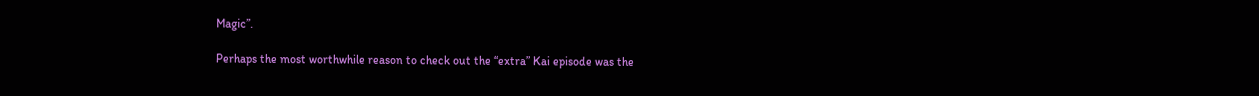Magic”.

Perhaps the most worthwhile reason to check out the “extra” Kai episode was the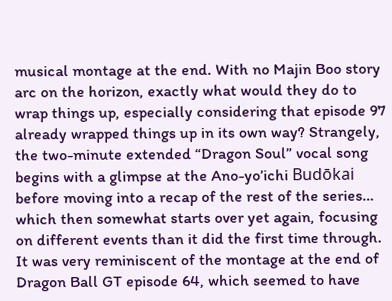musical montage at the end. With no Majin Boo story arc on the horizon, exactly what would they do to wrap things up, especially considering that episode 97 already wrapped things up in its own way? Strangely, the two-minute extended “Dragon Soul” vocal song begins with a glimpse at the Ano-yo’ichi Budōkai before moving into a recap of the rest of the series… which then somewhat starts over yet again, focusing on different events than it did the first time through. It was very reminiscent of the montage at the end of Dragon Ball GT episode 64, which seemed to have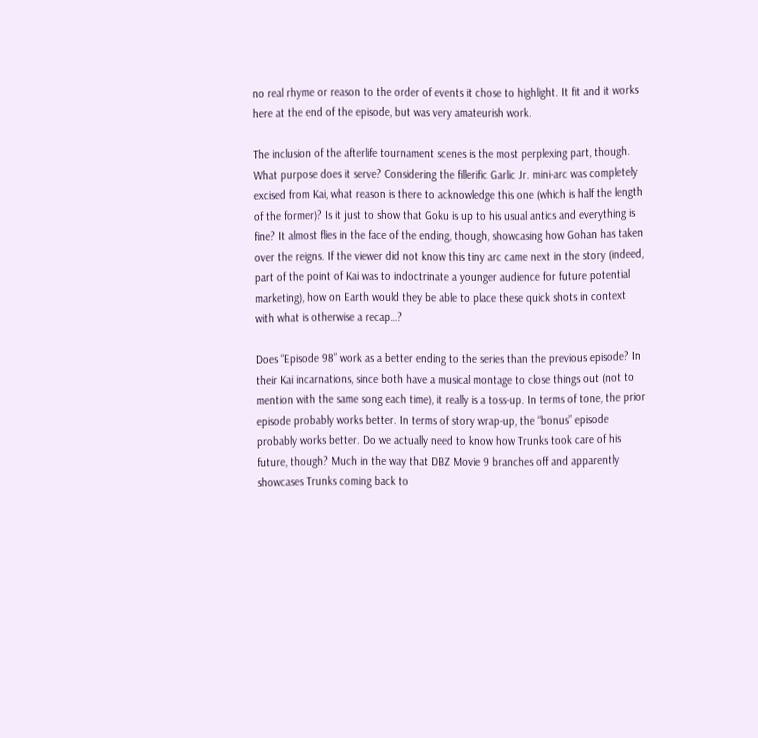no real rhyme or reason to the order of events it chose to highlight. It fit and it works here at the end of the episode, but was very amateurish work.

The inclusion of the afterlife tournament scenes is the most perplexing part, though. What purpose does it serve? Considering the fillerific Garlic Jr. mini-arc was completely excised from Kai, what reason is there to acknowledge this one (which is half the length of the former)? Is it just to show that Goku is up to his usual antics and everything is fine? It almost flies in the face of the ending, though, showcasing how Gohan has taken over the reigns. If the viewer did not know this tiny arc came next in the story (indeed, part of the point of Kai was to indoctrinate a younger audience for future potential marketing), how on Earth would they be able to place these quick shots in context with what is otherwise a recap…?

Does “Episode 98” work as a better ending to the series than the previous episode? In their Kai incarnations, since both have a musical montage to close things out (not to mention with the same song each time), it really is a toss-up. In terms of tone, the prior episode probably works better. In terms of story wrap-up, the “bonus” episode probably works better. Do we actually need to know how Trunks took care of his future, though? Much in the way that DBZ Movie 9 branches off and apparently showcases Trunks coming back to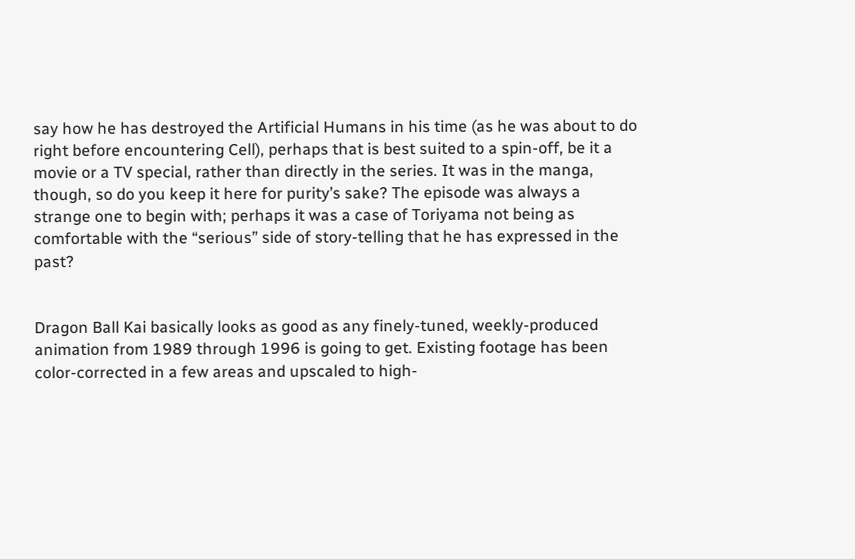say how he has destroyed the Artificial Humans in his time (as he was about to do right before encountering Cell), perhaps that is best suited to a spin-off, be it a movie or a TV special, rather than directly in the series. It was in the manga, though, so do you keep it here for purity’s sake? The episode was always a strange one to begin with; perhaps it was a case of Toriyama not being as comfortable with the “serious” side of story-telling that he has expressed in the past?


Dragon Ball Kai basically looks as good as any finely-tuned, weekly-produced animation from 1989 through 1996 is going to get. Existing footage has been color-corrected in a few areas and upscaled to high-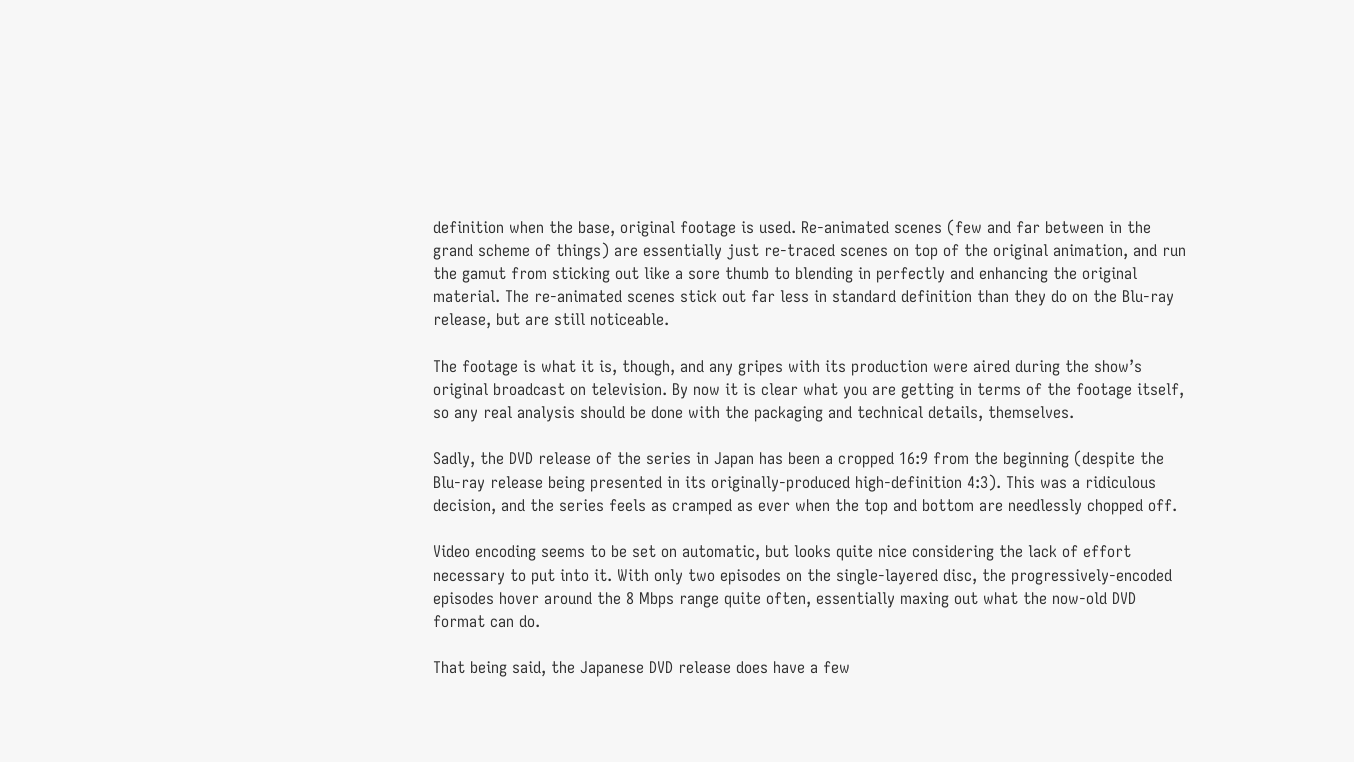definition when the base, original footage is used. Re-animated scenes (few and far between in the grand scheme of things) are essentially just re-traced scenes on top of the original animation, and run the gamut from sticking out like a sore thumb to blending in perfectly and enhancing the original material. The re-animated scenes stick out far less in standard definition than they do on the Blu-ray release, but are still noticeable.

The footage is what it is, though, and any gripes with its production were aired during the show’s original broadcast on television. By now it is clear what you are getting in terms of the footage itself, so any real analysis should be done with the packaging and technical details, themselves.

Sadly, the DVD release of the series in Japan has been a cropped 16:9 from the beginning (despite the Blu-ray release being presented in its originally-produced high-definition 4:3). This was a ridiculous decision, and the series feels as cramped as ever when the top and bottom are needlessly chopped off.

Video encoding seems to be set on automatic, but looks quite nice considering the lack of effort necessary to put into it. With only two episodes on the single-layered disc, the progressively-encoded episodes hover around the 8 Mbps range quite often, essentially maxing out what the now-old DVD format can do.

That being said, the Japanese DVD release does have a few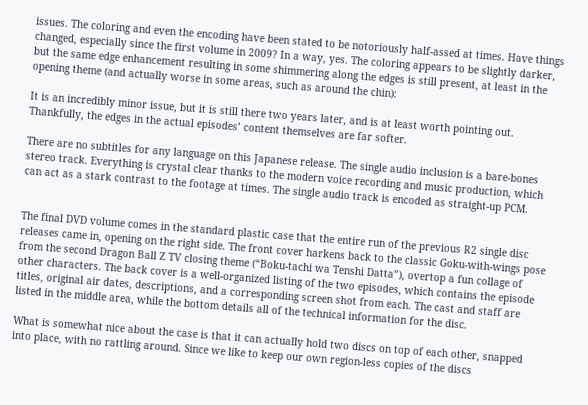issues. The coloring and even the encoding have been stated to be notoriously half-assed at times. Have things changed, especially since the first volume in 2009? In a way, yes. The coloring appears to be slightly darker, but the same edge enhancement resulting in some shimmering along the edges is still present, at least in the opening theme (and actually worse in some areas, such as around the chin):

It is an incredibly minor issue, but it is still there two years later, and is at least worth pointing out. Thankfully, the edges in the actual episodes’ content themselves are far softer.

There are no subtitles for any language on this Japanese release. The single audio inclusion is a bare-bones stereo track. Everything is crystal clear thanks to the modern voice recording and music production, which can act as a stark contrast to the footage at times. The single audio track is encoded as straight-up PCM.


The final DVD volume comes in the standard plastic case that the entire run of the previous R2 single disc releases came in, opening on the right side. The front cover harkens back to the classic Goku-with-wings pose from the second Dragon Ball Z TV closing theme (“Boku-tachi wa Tenshi Datta”), overtop a fun collage of other characters. The back cover is a well-organized listing of the two episodes, which contains the episode titles, original air dates, descriptions, and a corresponding screen shot from each. The cast and staff are listed in the middle area, while the bottom details all of the technical information for the disc.

What is somewhat nice about the case is that it can actually hold two discs on top of each other, snapped into place, with no rattling around. Since we like to keep our own region-less copies of the discs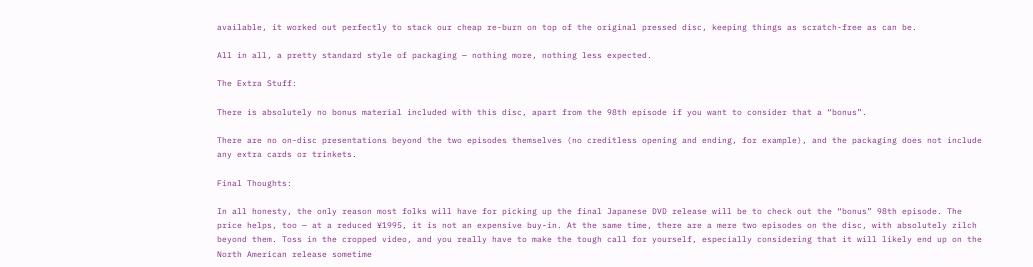available, it worked out perfectly to stack our cheap re-burn on top of the original pressed disc, keeping things as scratch-free as can be.

All in all, a pretty standard style of packaging — nothing more, nothing less expected.

The Extra Stuff:

There is absolutely no bonus material included with this disc, apart from the 98th episode if you want to consider that a “bonus”.

There are no on-disc presentations beyond the two episodes themselves (no creditless opening and ending, for example), and the packaging does not include any extra cards or trinkets.

Final Thoughts:

In all honesty, the only reason most folks will have for picking up the final Japanese DVD release will be to check out the “bonus” 98th episode. The price helps, too — at a reduced ¥1995, it is not an expensive buy-in. At the same time, there are a mere two episodes on the disc, with absolutely zilch beyond them. Toss in the cropped video, and you really have to make the tough call for yourself, especially considering that it will likely end up on the North American release sometime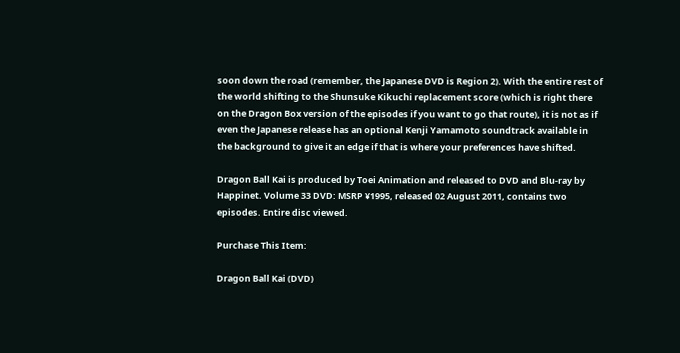soon down the road (remember, the Japanese DVD is Region 2). With the entire rest of the world shifting to the Shunsuke Kikuchi replacement score (which is right there on the Dragon Box version of the episodes if you want to go that route), it is not as if even the Japanese release has an optional Kenji Yamamoto soundtrack available in the background to give it an edge if that is where your preferences have shifted.

Dragon Ball Kai is produced by Toei Animation and released to DVD and Blu-ray by Happinet. Volume 33 DVD: MSRP ¥1995, released 02 August 2011, contains two episodes. Entire disc viewed.

Purchase This Item:

Dragon Ball Kai (DVD)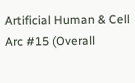Artificial Human & Cell Arc #15 (Overall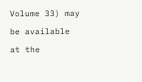Volume 33) may be available at the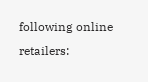following online retailers: